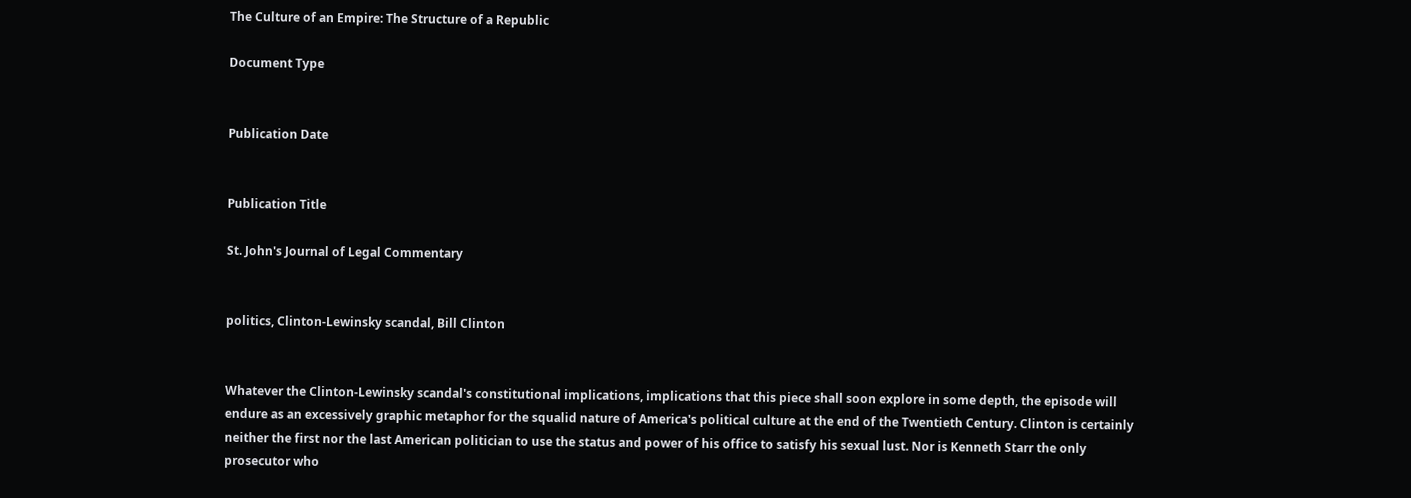The Culture of an Empire: The Structure of a Republic

Document Type


Publication Date


Publication Title

St. John's Journal of Legal Commentary


politics, Clinton-Lewinsky scandal, Bill Clinton


Whatever the Clinton-Lewinsky scandal's constitutional implications, implications that this piece shall soon explore in some depth, the episode will endure as an excessively graphic metaphor for the squalid nature of America's political culture at the end of the Twentieth Century. Clinton is certainly neither the first nor the last American politician to use the status and power of his office to satisfy his sexual lust. Nor is Kenneth Starr the only prosecutor who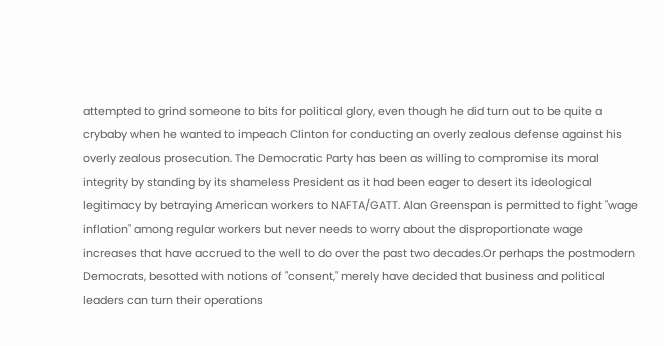attempted to grind someone to bits for political glory, even though he did turn out to be quite a crybaby when he wanted to impeach Clinton for conducting an overly zealous defense against his overly zealous prosecution. The Democratic Party has been as willing to compromise its moral integrity by standing by its shameless President as it had been eager to desert its ideological legitimacy by betraying American workers to NAFTA/GATT. Alan Greenspan is permitted to fight "wage inflation" among regular workers but never needs to worry about the disproportionate wage increases that have accrued to the well to do over the past two decades.Or perhaps the postmodern Democrats, besotted with notions of "consent," merely have decided that business and political leaders can turn their operations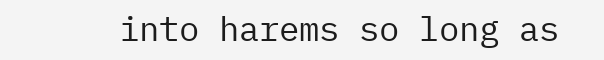into harems so long as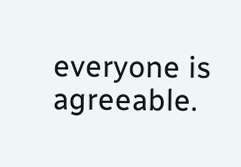everyone is agreeable.